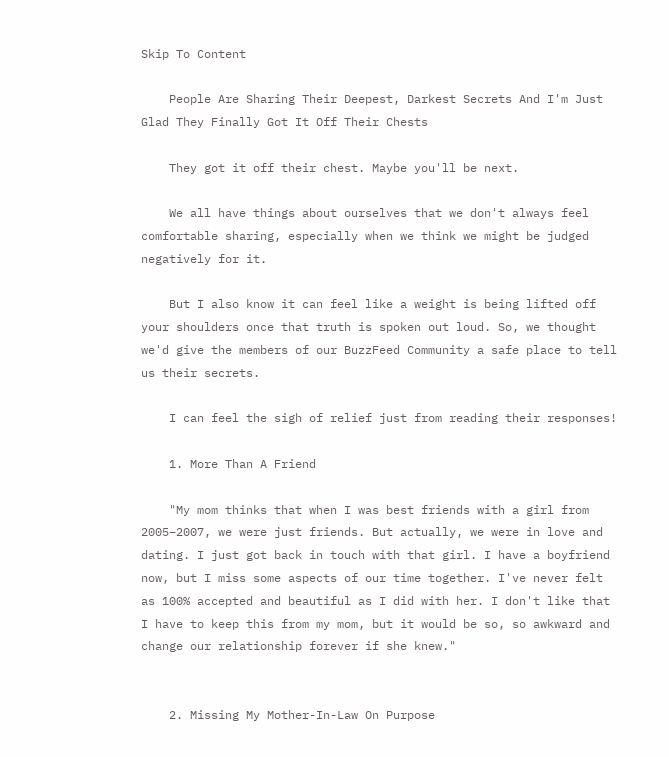Skip To Content

    People Are Sharing Their Deepest, Darkest Secrets And I'm Just Glad They Finally Got It Off Their Chests

    They got it off their chest. Maybe you'll be next.

    We all have things about ourselves that we don't always feel comfortable sharing, especially when we think we might be judged negatively for it.

    But I also know it can feel like a weight is being lifted off your shoulders once that truth is spoken out loud. So, we thought we'd give the members of our BuzzFeed Community a safe place to tell us their secrets.

    I can feel the sigh of relief just from reading their responses!

    1. More Than A Friend

    "My mom thinks that when I was best friends with a girl from 2005–2007, we were just friends. But actually, we were in love and dating. I just got back in touch with that girl. I have a boyfriend now, but I miss some aspects of our time together. I've never felt as 100% accepted and beautiful as I did with her. I don't like that I have to keep this from my mom, but it would be so, so awkward and change our relationship forever if she knew."


    2. Missing My Mother-In-Law On Purpose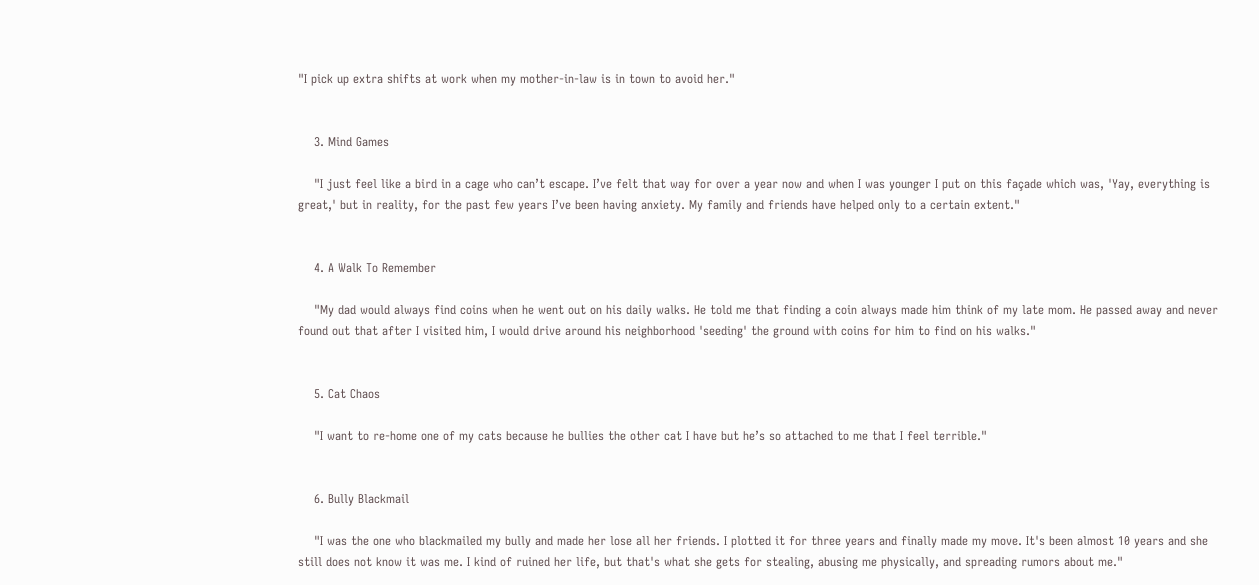"I pick up extra shifts at work when my mother-in-law is in town to avoid her."


    3. Mind Games

    "I just feel like a bird in a cage who can’t escape. I’ve felt that way for over a year now and when I was younger I put on this façade which was, 'Yay, everything is great,' but in reality, for the past few years I’ve been having anxiety. My family and friends have helped only to a certain extent."


    4. A Walk To Remember

    "My dad would always find coins when he went out on his daily walks. He told me that finding a coin always made him think of my late mom. He passed away and never found out that after I visited him, I would drive around his neighborhood 'seeding' the ground with coins for him to find on his walks."


    5. Cat Chaos

    "I want to re-home one of my cats because he bullies the other cat I have but he’s so attached to me that I feel terrible."


    6. Bully Blackmail

    "I was the one who blackmailed my bully and made her lose all her friends. I plotted it for three years and finally made my move. It's been almost 10 years and she still does not know it was me. I kind of ruined her life, but that's what she gets for stealing, abusing me physically, and spreading rumors about me."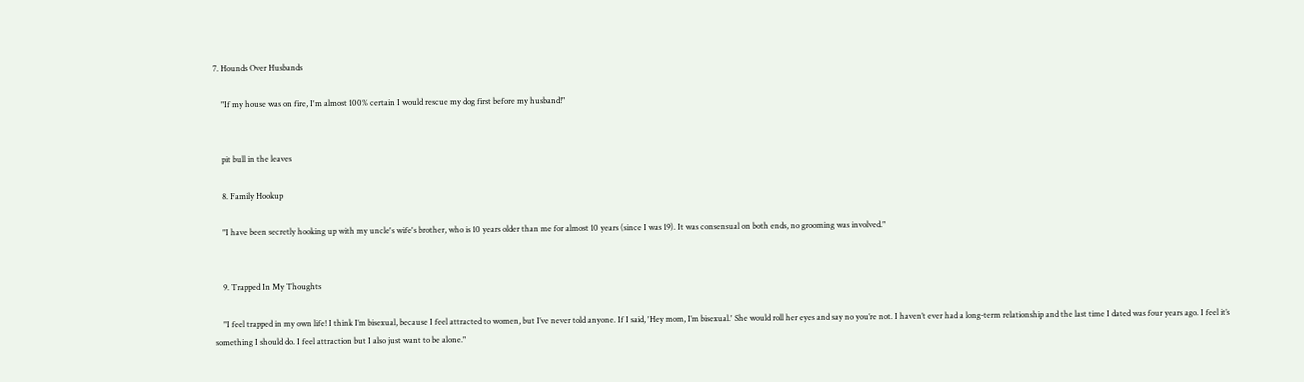7. Hounds Over Husbands

    "If my house was on fire, I'm almost 100% certain I would rescue my dog first before my husband!"


    pit bull in the leaves

    8. Family Hookup

    "I have been secretly hooking up with my uncle's wife's brother, who is 10 years older than me for almost 10 years (since I was 19). It was consensual on both ends, no grooming was involved."


    9. Trapped In My Thoughts

    "I feel trapped in my own life! I think I’m bisexual, because I feel attracted to women, but I’ve never told anyone. If I said, 'Hey mom, I’m bisexual.' She would roll her eyes and say no you’re not. I haven’t ever had a long-term relationship and the last time I dated was four years ago. I feel it’s something I should do. I feel attraction but I also just want to be alone."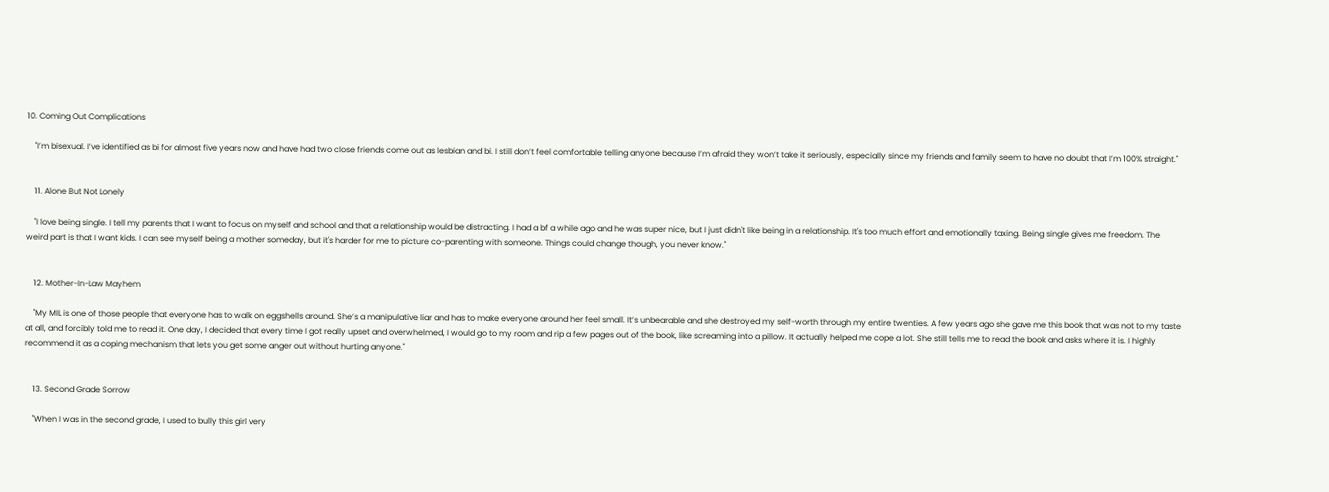10. Coming Out Complications

    "I’m bisexual. I’ve identified as bi for almost five years now and have had two close friends come out as lesbian and bi. I still don’t feel comfortable telling anyone because I’m afraid they won’t take it seriously, especially since my friends and family seem to have no doubt that I’m 100% straight."


    11. Alone But Not Lonely

    "I love being single. I tell my parents that I want to focus on myself and school and that a relationship would be distracting. I had a bf a while ago and he was super nice, but I just didn't like being in a relationship. It's too much effort and emotionally taxing. Being single gives me freedom. The weird part is that I want kids. I can see myself being a mother someday, but it's harder for me to picture co-parenting with someone. Things could change though, you never know."


    12. Mother-In-Law Mayhem

    "My MIL is one of those people that everyone has to walk on eggshells around. She’s a manipulative liar and has to make everyone around her feel small. It’s unbearable and she destroyed my self-worth through my entire twenties. A few years ago she gave me this book that was not to my taste at all, and forcibly told me to read it. One day, I decided that every time I got really upset and overwhelmed, I would go to my room and rip a few pages out of the book, like screaming into a pillow. It actually helped me cope a lot. She still tells me to read the book and asks where it is. I highly recommend it as a coping mechanism that lets you get some anger out without hurting anyone."


    13. Second Grade Sorrow

    "When I was in the second grade, I used to bully this girl very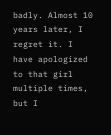badly. Almost 10 years later, I regret it. I have apologized to that girl multiple times, but I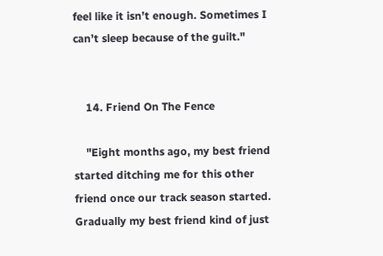feel like it isn’t enough. Sometimes I can’t sleep because of the guilt."


    14. Friend On The Fence

    "Eight months ago, my best friend started ditching me for this other friend once our track season started. Gradually my best friend kind of just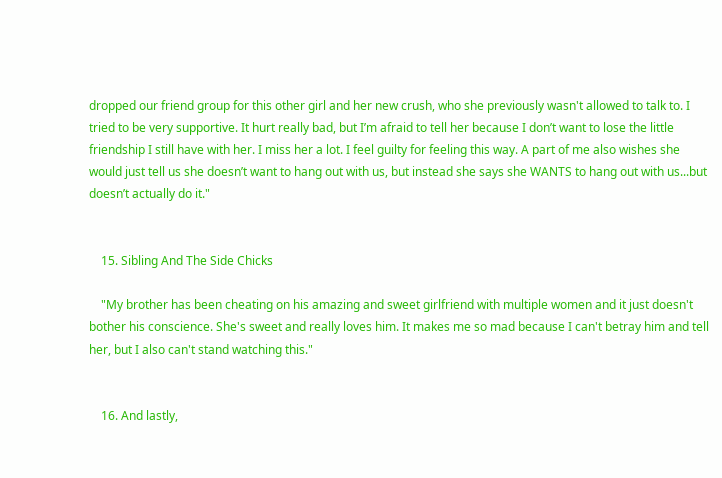dropped our friend group for this other girl and her new crush, who she previously wasn't allowed to talk to. I tried to be very supportive. It hurt really bad, but I’m afraid to tell her because I don’t want to lose the little friendship I still have with her. I miss her a lot. I feel guilty for feeling this way. A part of me also wishes she would just tell us she doesn’t want to hang out with us, but instead she says she WANTS to hang out with us...but doesn’t actually do it."


    15. Sibling And The Side Chicks

    "My brother has been cheating on his amazing and sweet girlfriend with multiple women and it just doesn't bother his conscience. She's sweet and really loves him. It makes me so mad because I can't betray him and tell her, but I also can't stand watching this."


    16. And lastly,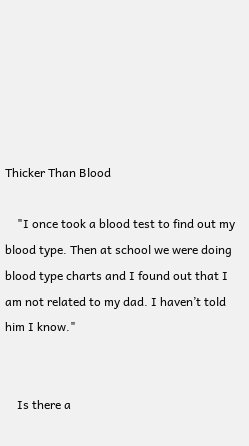Thicker Than Blood

    "I once took a blood test to find out my blood type. Then at school we were doing blood type charts and I found out that I am not related to my dad. I haven’t told him I know."


    Is there a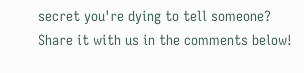secret you're dying to tell someone? Share it with us in the comments below!